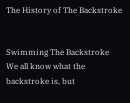The History of The Backstroke


Swimming The Backstroke We all know what the backstroke is, but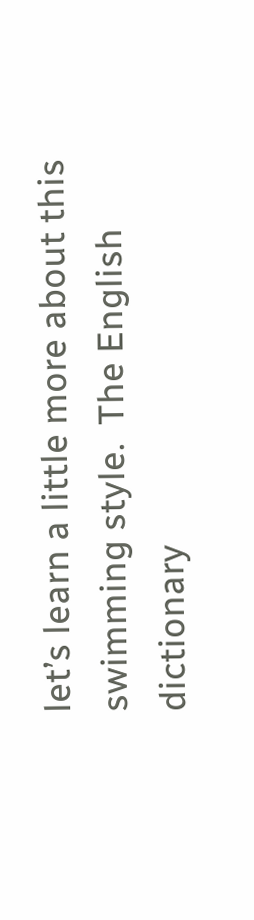let’s learn a little more about this swimming style.  The English dictionary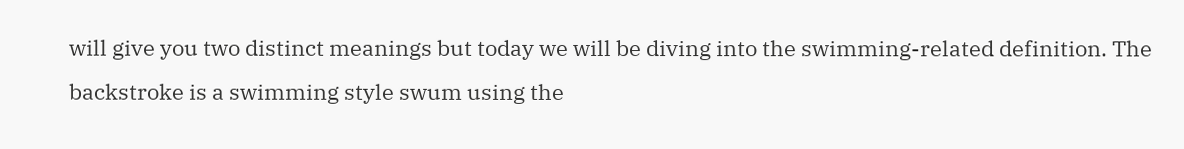will give you two distinct meanings but today we will be diving into the swimming-related definition. The backstroke is a swimming style swum using the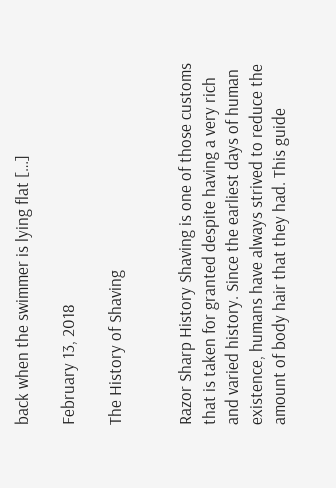back when the swimmer is lying flat […]

February 13, 2018

The History of Shaving


Razor Sharp History Shaving is one of those customs that is taken for granted despite having a very rich and varied history. Since the earliest days of human existence, humans have always strived to reduce the amount of body hair that they had. This guide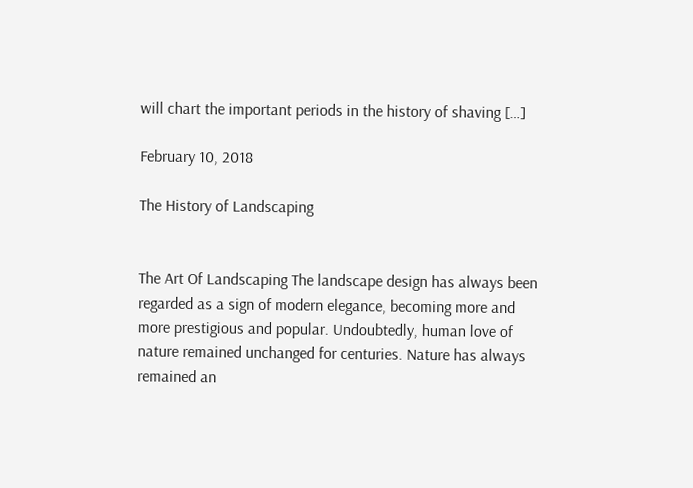will chart the important periods in the history of shaving […]

February 10, 2018

The History of Landscaping


The Art Of Landscaping The landscape design has always been regarded as a sign of modern elegance, becoming more and more prestigious and popular. Undoubtedly, human love of nature remained unchanged for centuries. Nature has always remained an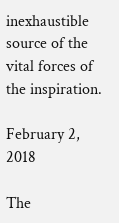inexhaustible source of the vital forces of the inspiration.

February 2, 2018

The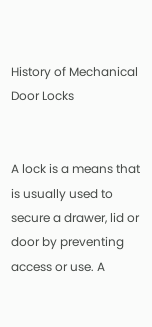History of Mechanical Door Locks


A lock is a means that is usually used to secure a drawer, lid or door by preventing access or use. A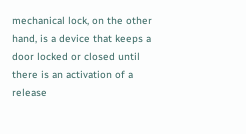mechanical lock, on the other hand, is a device that keeps a door locked or closed until there is an activation of a release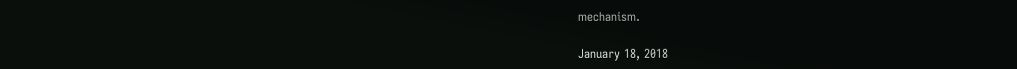mechanism.

January 18, 2018